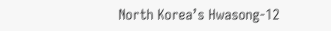North Korea’s Hwasong-12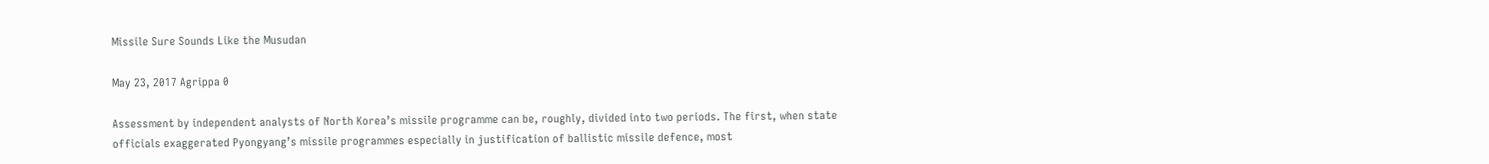Missile Sure Sounds Like the Musudan

May 23, 2017 Agrippa 0

Assessment by independent analysts of North Korea’s missile programme can be, roughly, divided into two periods. The first, when state officials exaggerated Pyongyang’s missile programmes especially in justification of ballistic missile defence, most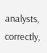analysts, correctly,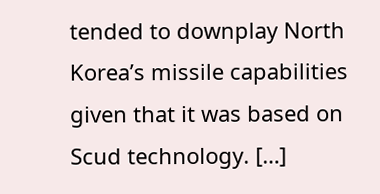tended to downplay North Korea’s missile capabilities given that it was based on Scud technology. […]